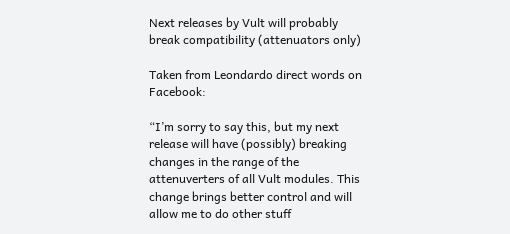Next releases by Vult will probably break compatibility (attenuators only)

Taken from Leondardo direct words on Facebook:

“I’m sorry to say this, but my next release will have (possibly) breaking changes in the range of the attenuverters of all Vult modules. This change brings better control and will allow me to do other stuff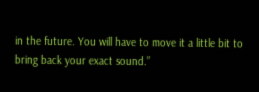in the future. You will have to move it a little bit to bring back your exact sound.”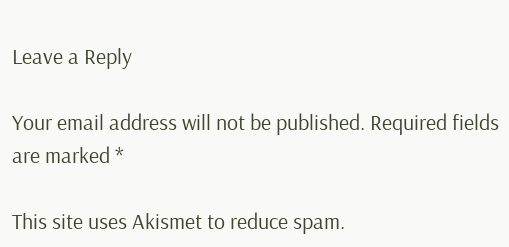Leave a Reply

Your email address will not be published. Required fields are marked *

This site uses Akismet to reduce spam.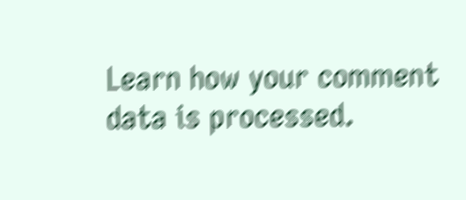Learn how your comment data is processed.